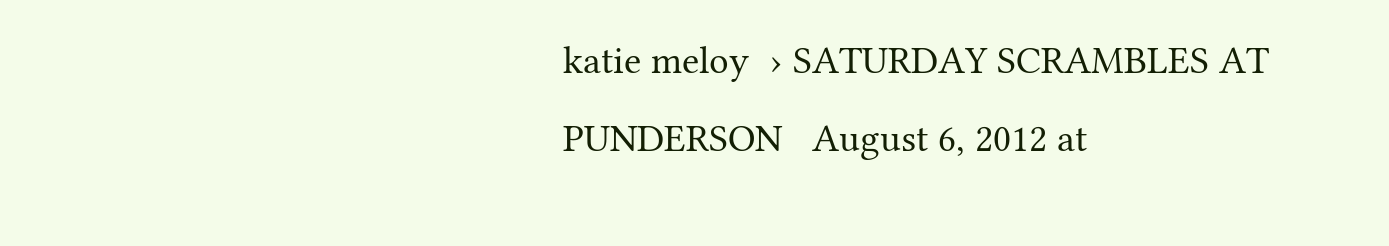katie meloy  › SATURDAY SCRAMBLES AT PUNDERSON   August 6, 2012 at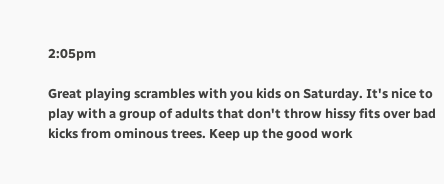2:05pm

Great playing scrambles with you kids on Saturday. It's nice to play with a group of adults that don't throw hissy fits over bad kicks from ominous trees. Keep up the good work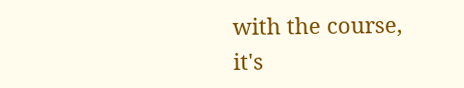with the course, it's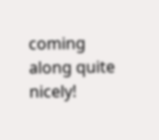coming along quite nicely!